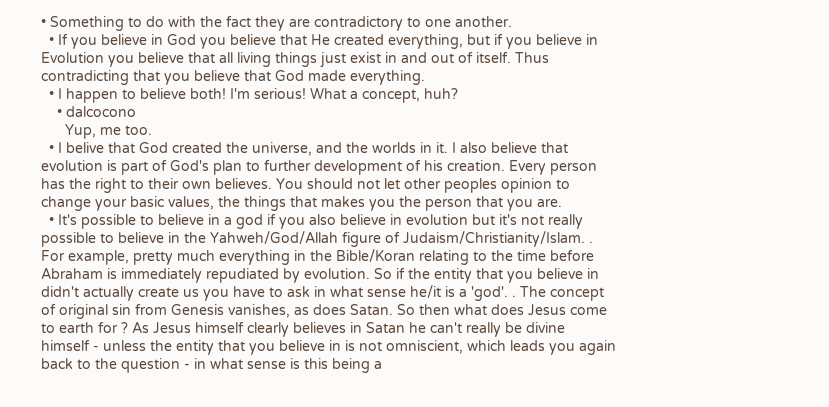• Something to do with the fact they are contradictory to one another.
  • If you believe in God you believe that He created everything, but if you believe in Evolution you believe that all living things just exist in and out of itself. Thus contradicting that you believe that God made everything.
  • I happen to believe both! I'm serious! What a concept, huh?
    • dalcocono
      Yup, me too.
  • I belive that God created the universe, and the worlds in it. I also believe that evolution is part of God's plan to further development of his creation. Every person has the right to their own believes. You should not let other peoples opinion to change your basic values, the things that makes you the person that you are.
  • It's possible to believe in a god if you also believe in evolution but it's not really possible to believe in the Yahweh/God/Allah figure of Judaism/Christianity/Islam. . For example, pretty much everything in the Bible/Koran relating to the time before Abraham is immediately repudiated by evolution. So if the entity that you believe in didn't actually create us you have to ask in what sense he/it is a 'god'. . The concept of original sin from Genesis vanishes, as does Satan. So then what does Jesus come to earth for ? As Jesus himself clearly believes in Satan he can't really be divine himself - unless the entity that you believe in is not omniscient, which leads you again back to the question - in what sense is this being a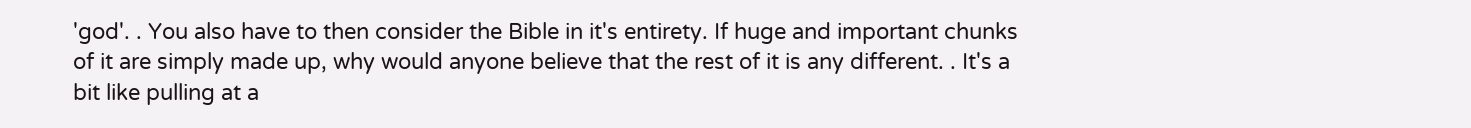'god'. . You also have to then consider the Bible in it's entirety. If huge and important chunks of it are simply made up, why would anyone believe that the rest of it is any different. . It's a bit like pulling at a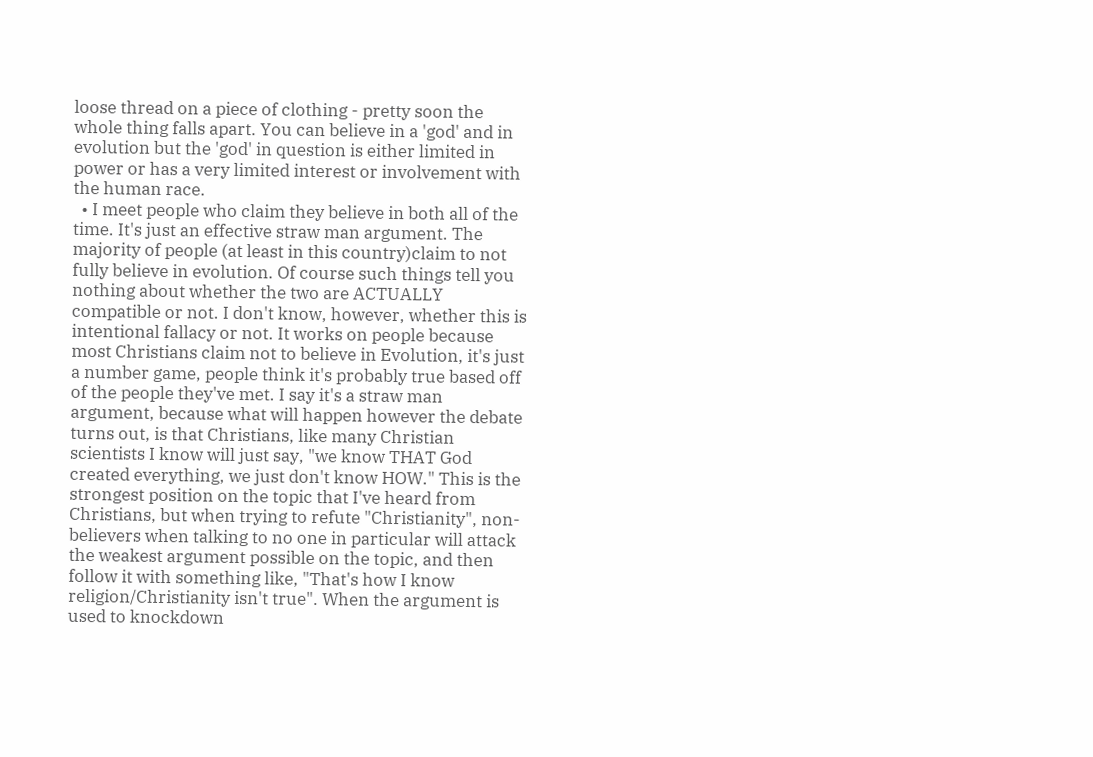loose thread on a piece of clothing - pretty soon the whole thing falls apart. You can believe in a 'god' and in evolution but the 'god' in question is either limited in power or has a very limited interest or involvement with the human race.
  • I meet people who claim they believe in both all of the time. It's just an effective straw man argument. The majority of people (at least in this country)claim to not fully believe in evolution. Of course such things tell you nothing about whether the two are ACTUALLY compatible or not. I don't know, however, whether this is intentional fallacy or not. It works on people because most Christians claim not to believe in Evolution, it's just a number game, people think it's probably true based off of the people they've met. I say it's a straw man argument, because what will happen however the debate turns out, is that Christians, like many Christian scientists I know will just say, "we know THAT God created everything, we just don't know HOW." This is the strongest position on the topic that I've heard from Christians, but when trying to refute "Christianity", non-believers when talking to no one in particular will attack the weakest argument possible on the topic, and then follow it with something like, "That's how I know religion/Christianity isn't true". When the argument is used to knockdown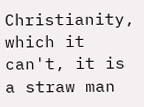Christianity, which it can't, it is a straw man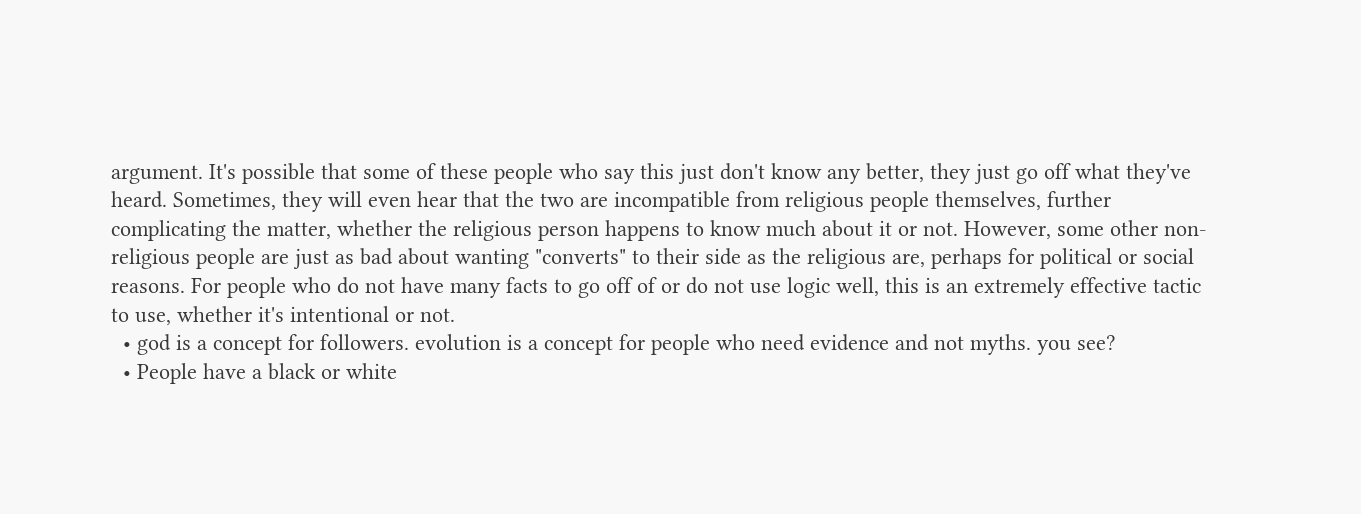argument. It's possible that some of these people who say this just don't know any better, they just go off what they've heard. Sometimes, they will even hear that the two are incompatible from religious people themselves, further complicating the matter, whether the religious person happens to know much about it or not. However, some other non-religious people are just as bad about wanting "converts" to their side as the religious are, perhaps for political or social reasons. For people who do not have many facts to go off of or do not use logic well, this is an extremely effective tactic to use, whether it's intentional or not.
  • god is a concept for followers. evolution is a concept for people who need evidence and not myths. you see?
  • People have a black or white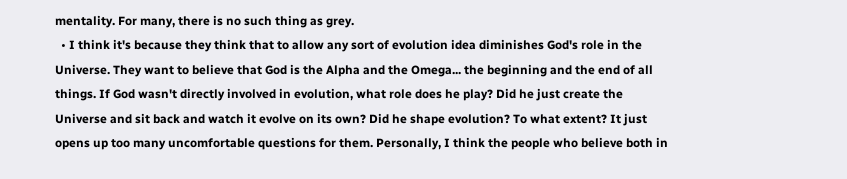mentality. For many, there is no such thing as grey.
  • I think it's because they think that to allow any sort of evolution idea diminishes God's role in the Universe. They want to believe that God is the Alpha and the Omega... the beginning and the end of all things. If God wasn't directly involved in evolution, what role does he play? Did he just create the Universe and sit back and watch it evolve on its own? Did he shape evolution? To what extent? It just opens up too many uncomfortable questions for them. Personally, I think the people who believe both in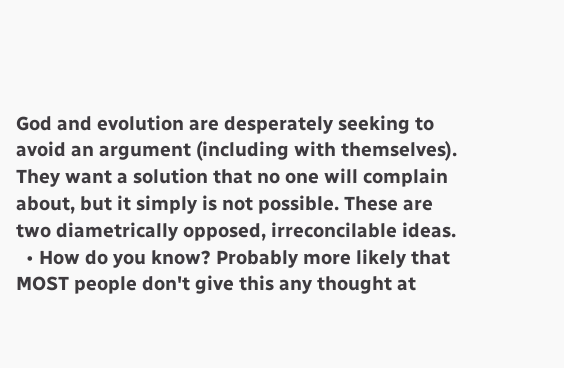God and evolution are desperately seeking to avoid an argument (including with themselves). They want a solution that no one will complain about, but it simply is not possible. These are two diametrically opposed, irreconcilable ideas.
  • How do you know? Probably more likely that MOST people don't give this any thought at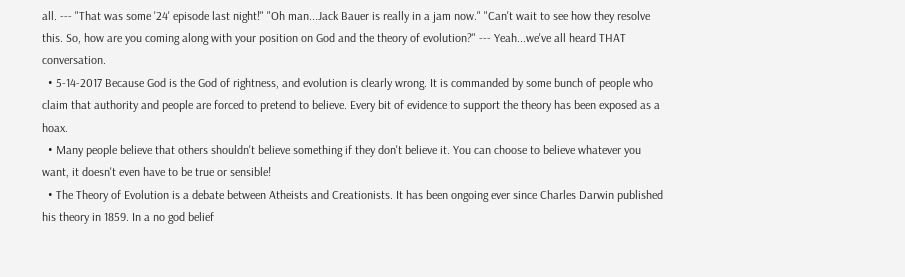all. --- "That was some '24' episode last night!" "Oh man...Jack Bauer is really in a jam now." "Can't wait to see how they resolve this. So, how are you coming along with your position on God and the theory of evolution?" --- Yeah...we've all heard THAT conversation.
  • 5-14-2017 Because God is the God of rightness, and evolution is clearly wrong. It is commanded by some bunch of people who claim that authority and people are forced to pretend to believe. Every bit of evidence to support the theory has been exposed as a hoax.
  • Many people believe that others shouldn't believe something if they don't believe it. You can choose to believe whatever you want, it doesn't even have to be true or sensible!
  • The Theory of Evolution is a debate between Atheists and Creationists. It has been ongoing ever since Charles Darwin published his theory in 1859. In a no god belief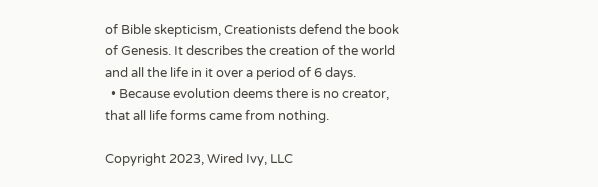of Bible skepticism, Creationists defend the book of Genesis. It describes the creation of the world and all the life in it over a period of 6 days.
  • Because evolution deems there is no creator, that all life forms came from nothing.

Copyright 2023, Wired Ivy, LLC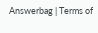Answerbag | Terms of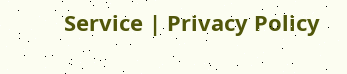Service | Privacy Policy